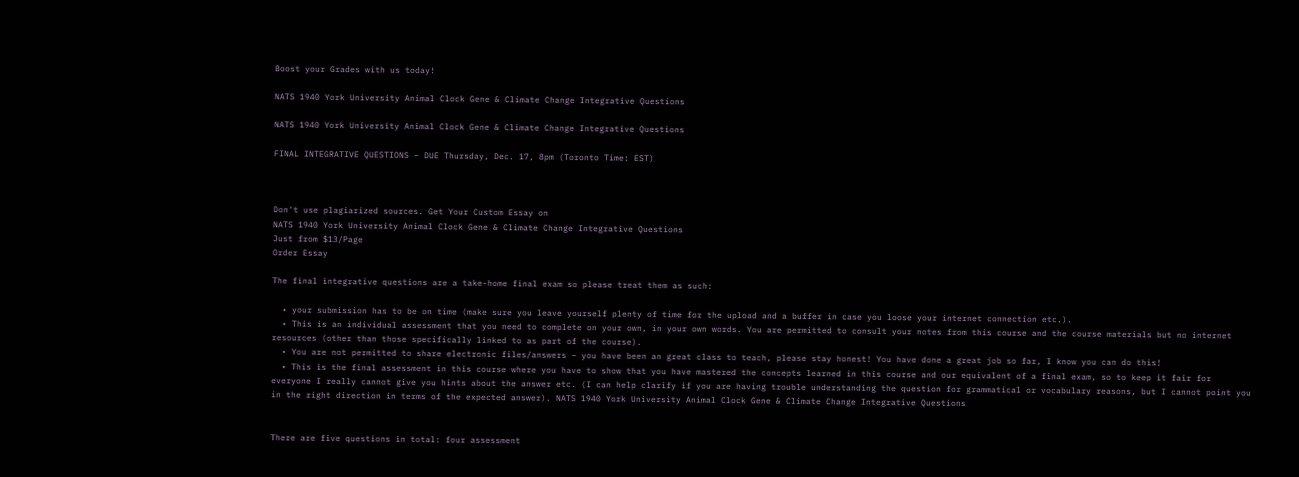Boost your Grades with us today!

NATS 1940 York University Animal Clock Gene & Climate Change Integrative Questions

NATS 1940 York University Animal Clock Gene & Climate Change Integrative Questions

FINAL INTEGRATIVE QUESTIONS – DUE Thursday, Dec. 17, 8pm (Toronto Time: EST)



Don't use plagiarized sources. Get Your Custom Essay on
NATS 1940 York University Animal Clock Gene & Climate Change Integrative Questions
Just from $13/Page
Order Essay

The final integrative questions are a take-home final exam so please treat them as such:

  • your submission has to be on time (make sure you leave yourself plenty of time for the upload and a buffer in case you loose your internet connection etc.).
  • This is an individual assessment that you need to complete on your own, in your own words. You are permitted to consult your notes from this course and the course materials but no internet resources (other than those specifically linked to as part of the course).
  • You are not permitted to share electronic files/answers – you have been an great class to teach, please stay honest! You have done a great job so far, I know you can do this!
  • This is the final assessment in this course where you have to show that you have mastered the concepts learned in this course and our equivalent of a final exam, so to keep it fair for everyone I really cannot give you hints about the answer etc. (I can help clarify if you are having trouble understanding the question for grammatical or vocabulary reasons, but I cannot point you in the right direction in terms of the expected answer). NATS 1940 York University Animal Clock Gene & Climate Change Integrative Questions


There are five questions in total: four assessment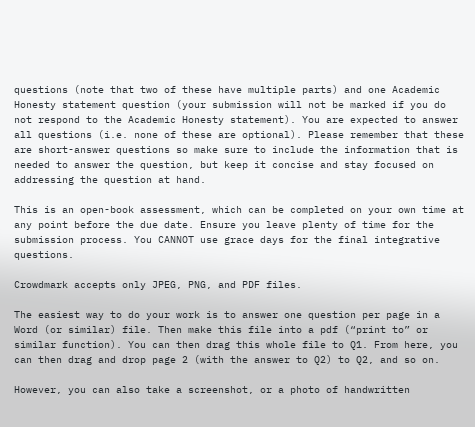questions (note that two of these have multiple parts) and one Academic Honesty statement question (your submission will not be marked if you do not respond to the Academic Honesty statement). You are expected to answer all questions (i.e. none of these are optional). Please remember that these are short-answer questions so make sure to include the information that is needed to answer the question, but keep it concise and stay focused on addressing the question at hand.

This is an open-book assessment, which can be completed on your own time at any point before the due date. Ensure you leave plenty of time for the submission process. You CANNOT use grace days for the final integrative questions.

Crowdmark accepts only JPEG, PNG, and PDF files.

The easiest way to do your work is to answer one question per page in a Word (or similar) file. Then make this file into a pdf (“print to” or similar function). You can then drag this whole file to Q1. From here, you can then drag and drop page 2 (with the answer to Q2) to Q2, and so on.

However, you can also take a screenshot, or a photo of handwritten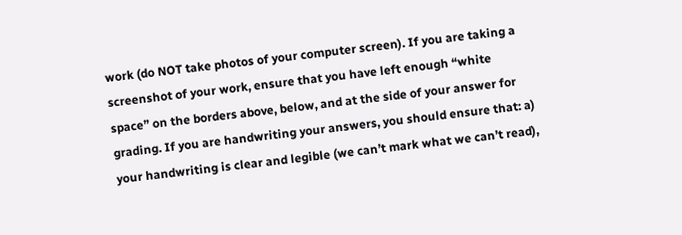work (do NOT take photos of your computer screen). If you are taking a screenshot of your work, ensure that you have left enough “white space” on the borders above, below, and at the side of your answer for grading. If you are handwriting your answers, you should ensure that: a) your handwriting is clear and legible (we can’t mark what we can’t read),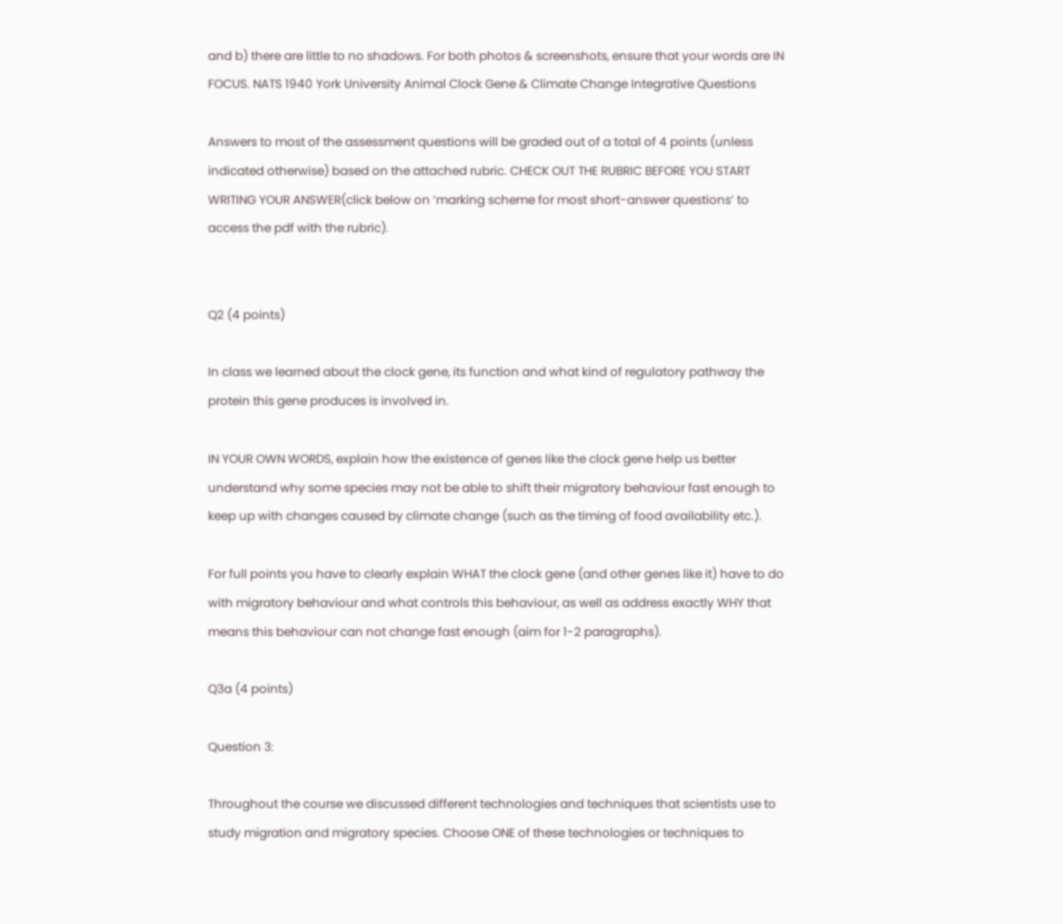and b) there are little to no shadows. For both photos & screenshots, ensure that your words are IN FOCUS. NATS 1940 York University Animal Clock Gene & Climate Change Integrative Questions

Answers to most of the assessment questions will be graded out of a total of 4 points (unless indicated otherwise) based on the attached rubric. CHECK OUT THE RUBRIC BEFORE YOU START WRITING YOUR ANSWER(click below on ‘marking scheme for most short-answer questions’ to access the pdf with the rubric).


Q2 (4 points)

In class we learned about the clock gene, its function and what kind of regulatory pathway the protein this gene produces is involved in.

IN YOUR OWN WORDS, explain how the existence of genes like the clock gene help us better understand why some species may not be able to shift their migratory behaviour fast enough to keep up with changes caused by climate change (such as the timing of food availability etc.).

For full points you have to clearly explain WHAT the clock gene (and other genes like it) have to do with migratory behaviour and what controls this behaviour, as well as address exactly WHY that means this behaviour can not change fast enough (aim for 1-2 paragraphs).

Q3a (4 points)

Question 3:

Throughout the course we discussed different technologies and techniques that scientists use to study migration and migratory species. Choose ONE of these technologies or techniques to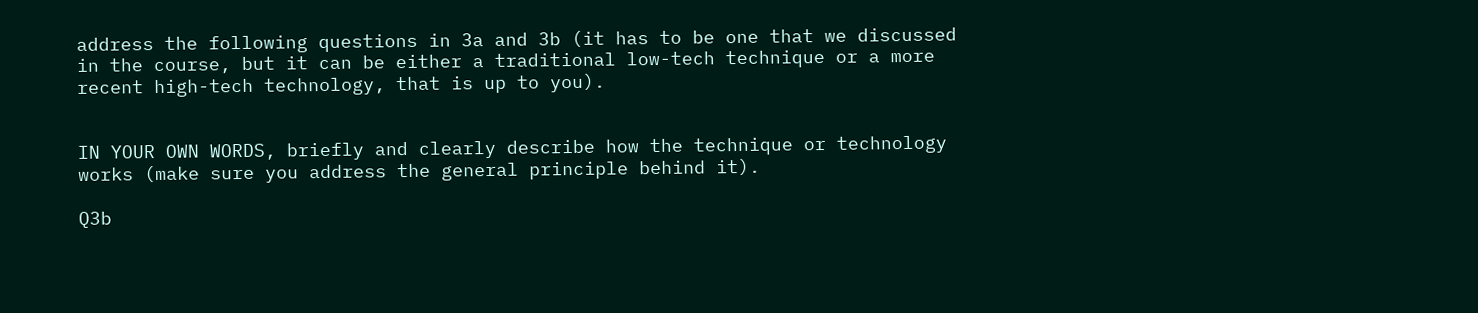address the following questions in 3a and 3b (it has to be one that we discussed in the course, but it can be either a traditional low-tech technique or a more recent high-tech technology, that is up to you).


IN YOUR OWN WORDS, briefly and clearly describe how the technique or technology works (make sure you address the general principle behind it).

Q3b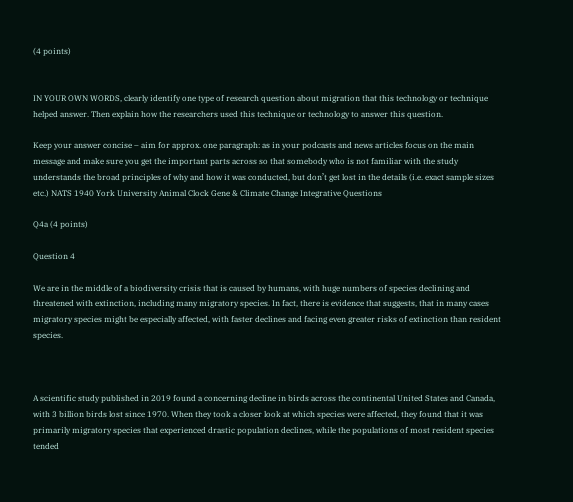(4 points)


IN YOUR OWN WORDS, clearly identify one type of research question about migration that this technology or technique helped answer. Then explain how the researchers used this technique or technology to answer this question.

Keep your answer concise – aim for approx. one paragraph: as in your podcasts and news articles focus on the main message and make sure you get the important parts across so that somebody who is not familiar with the study understands the broad principles of why and how it was conducted, but don’t get lost in the details (i.e. exact sample sizes etc.) NATS 1940 York University Animal Clock Gene & Climate Change Integrative Questions

Q4a (4 points)

Question 4

We are in the middle of a biodiversity crisis that is caused by humans, with huge numbers of species declining and threatened with extinction, including many migratory species. In fact, there is evidence that suggests, that in many cases migratory species might be especially affected, with faster declines and facing even greater risks of extinction than resident species.



A scientific study published in 2019 found a concerning decline in birds across the continental United States and Canada, with 3 billion birds lost since 1970. When they took a closer look at which species were affected, they found that it was primarily migratory species that experienced drastic population declines, while the populations of most resident species tended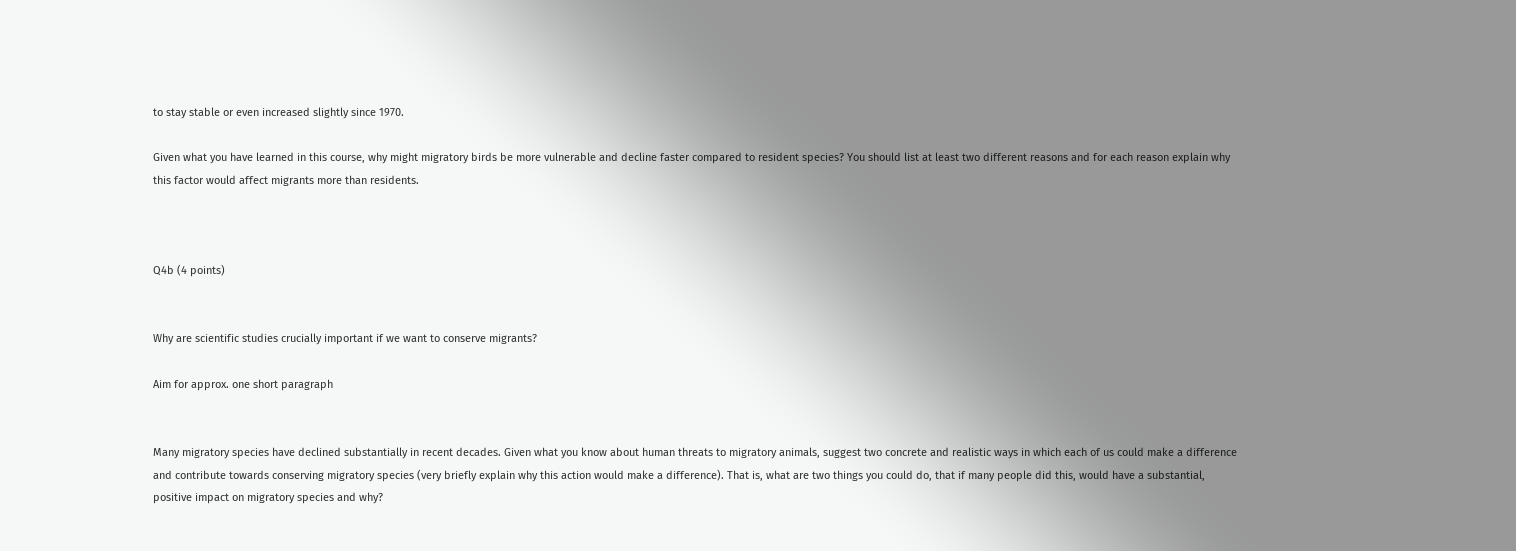to stay stable or even increased slightly since 1970.

Given what you have learned in this course, why might migratory birds be more vulnerable and decline faster compared to resident species? You should list at least two different reasons and for each reason explain why this factor would affect migrants more than residents.



Q4b (4 points)


Why are scientific studies crucially important if we want to conserve migrants?

Aim for approx. one short paragraph


Many migratory species have declined substantially in recent decades. Given what you know about human threats to migratory animals, suggest two concrete and realistic ways in which each of us could make a difference and contribute towards conserving migratory species (very briefly explain why this action would make a difference). That is, what are two things you could do, that if many people did this, would have a substantial, positive impact on migratory species and why?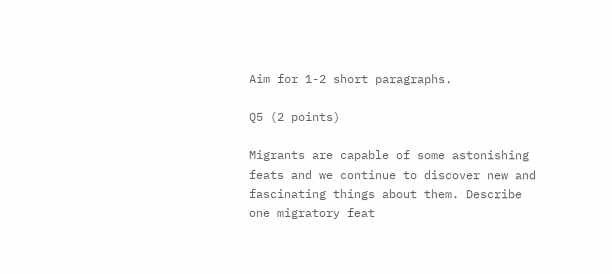Aim for 1-2 short paragraphs.

Q5 (2 points)

Migrants are capable of some astonishing feats and we continue to discover new and fascinating things about them. Describe one migratory feat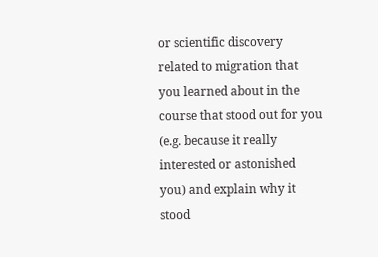or scientific discovery related to migration that you learned about in the course that stood out for you (e.g. because it really interested or astonished you) and explain why it stood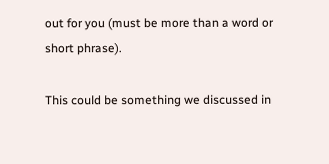out for you (must be more than a word or short phrase).

This could be something we discussed in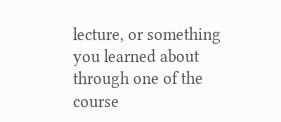lecture, or something you learned about through one of the course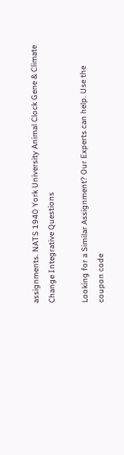assignments. NATS 1940 York University Animal Clock Gene & Climate Change Integrative Questions

Looking for a Similar Assignment? Our Experts can help. Use the coupon code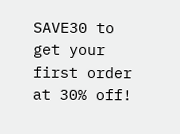SAVE30 to get your first order at 30% off!